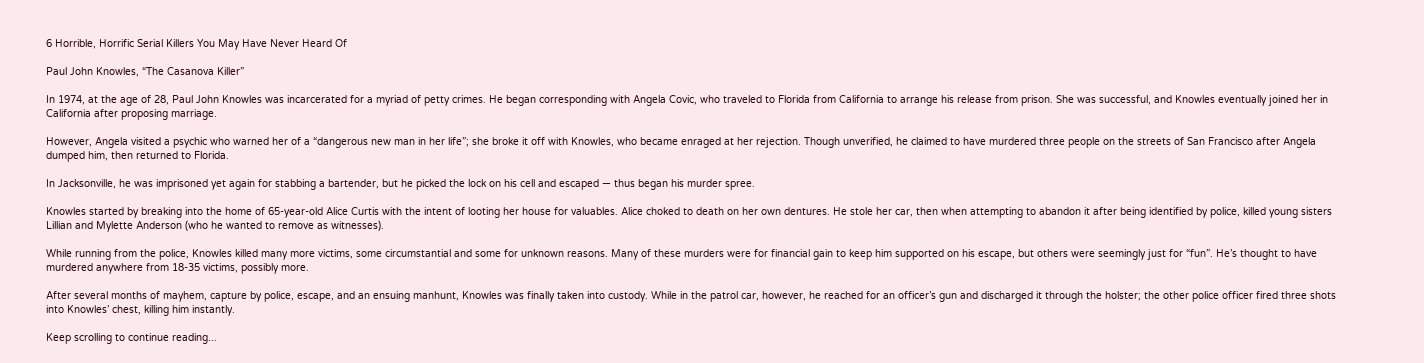6 Horrible, Horrific Serial Killers You May Have Never Heard Of

Paul John Knowles, “The Casanova Killer”

In 1974, at the age of 28, Paul John Knowles was incarcerated for a myriad of petty crimes. He began corresponding with Angela Covic, who traveled to Florida from California to arrange his release from prison. She was successful, and Knowles eventually joined her in California after proposing marriage.

However, Angela visited a psychic who warned her of a “dangerous new man in her life”; she broke it off with Knowles, who became enraged at her rejection. Though unverified, he claimed to have murdered three people on the streets of San Francisco after Angela dumped him, then returned to Florida.

In Jacksonville, he was imprisoned yet again for stabbing a bartender, but he picked the lock on his cell and escaped — thus began his murder spree.

Knowles started by breaking into the home of 65-year-old Alice Curtis with the intent of looting her house for valuables. Alice choked to death on her own dentures. He stole her car, then when attempting to abandon it after being identified by police, killed young sisters Lillian and Mylette Anderson (who he wanted to remove as witnesses).

While running from the police, Knowles killed many more victims, some circumstantial and some for unknown reasons. Many of these murders were for financial gain to keep him supported on his escape, but others were seemingly just for “fun”. He’s thought to have murdered anywhere from 18-35 victims, possibly more.

After several months of mayhem, capture by police, escape, and an ensuing manhunt, Knowles was finally taken into custody. While in the patrol car, however, he reached for an officer’s gun and discharged it through the holster; the other police officer fired three shots into Knowles’ chest, killing him instantly.

Keep scrolling to continue reading...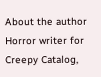About the author
Horror writer for Creepy Catalog,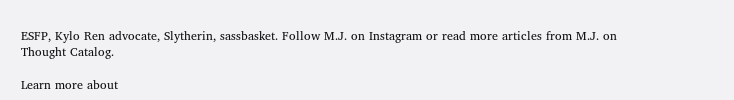ESFP, Kylo Ren advocate, Slytherin, sassbasket. Follow M.J. on Instagram or read more articles from M.J. on Thought Catalog.

Learn more about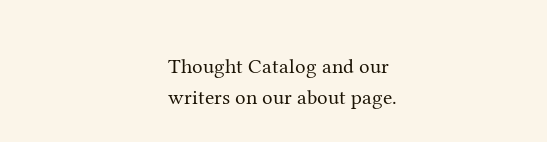Thought Catalog and our writers on our about page.